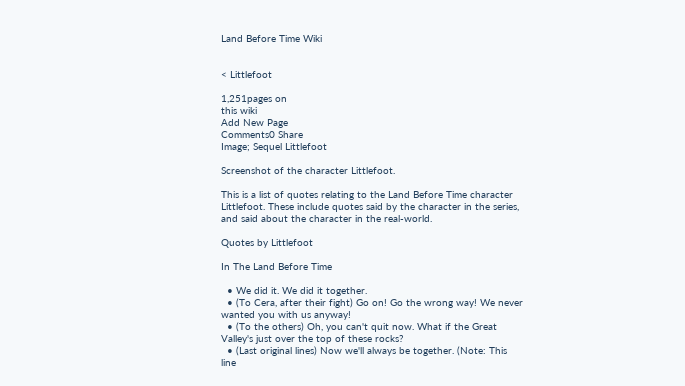Land Before Time Wiki


< Littlefoot

1,251pages on
this wiki
Add New Page
Comments0 Share
Image; Sequel Littlefoot

Screenshot of the character Littlefoot.

This is a list of quotes relating to the Land Before Time character Littlefoot. These include quotes said by the character in the series, and said about the character in the real-world.

Quotes by Littlefoot

In The Land Before Time

  • We did it. We did it together.
  • (To Cera, after their fight) Go on! Go the wrong way! We never wanted you with us anyway!
  • (To the others) Oh, you can't quit now. What if the Great Valley's just over the top of these rocks?
  • (Last original lines) Now we'll always be together. (Note: This line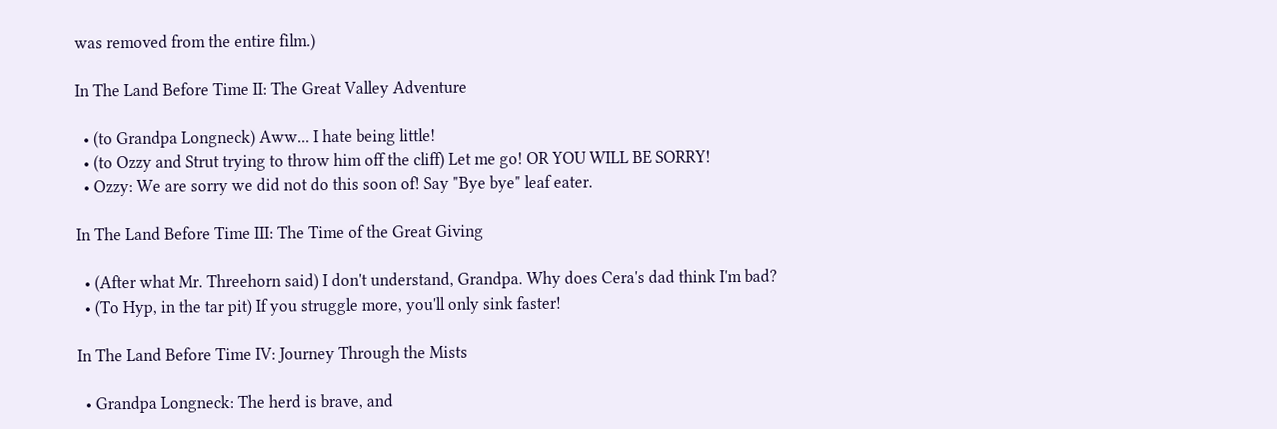was removed from the entire film.)

In The Land Before Time II: The Great Valley Adventure

  • (to Grandpa Longneck) Aww... I hate being little!
  • (to Ozzy and Strut trying to throw him off the cliff) Let me go! OR YOU WILL BE SORRY!
  • Ozzy: We are sorry we did not do this soon of! Say "Bye bye" leaf eater.

In The Land Before Time III: The Time of the Great Giving

  • (After what Mr. Threehorn said) I don't understand, Grandpa. Why does Cera's dad think I'm bad?
  • (To Hyp, in the tar pit) If you struggle more, you'll only sink faster!

In The Land Before Time IV: Journey Through the Mists

  • Grandpa Longneck: The herd is brave, and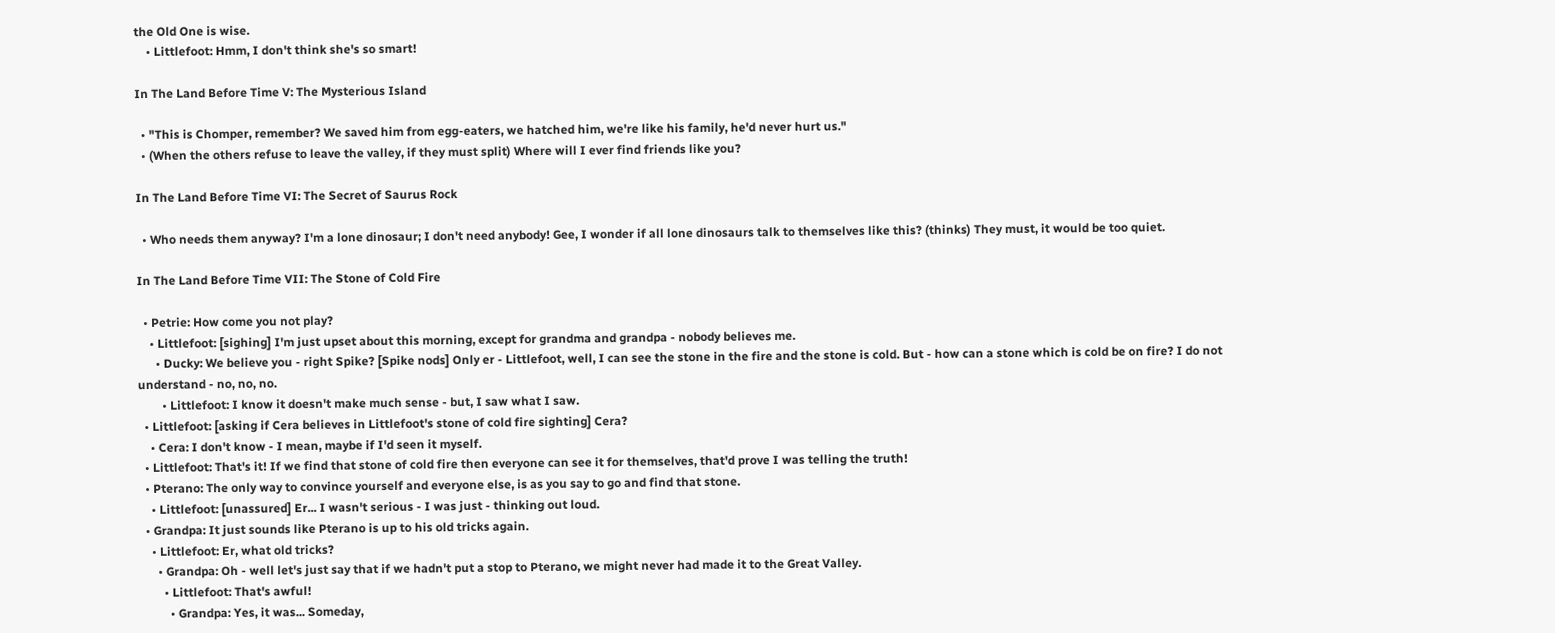the Old One is wise.
    • Littlefoot: Hmm, I don't think she's so smart!

In The Land Before Time V: The Mysterious Island

  • "This is Chomper, remember? We saved him from egg-eaters, we hatched him, we're like his family, he'd never hurt us."
  • (When the others refuse to leave the valley, if they must split) Where will I ever find friends like you?

In The Land Before Time VI: The Secret of Saurus Rock

  • Who needs them anyway? I'm a lone dinosaur; I don't need anybody! Gee, I wonder if all lone dinosaurs talk to themselves like this? (thinks) They must, it would be too quiet.

In The Land Before Time VII: The Stone of Cold Fire

  • Petrie: How come you not play?
    • Littlefoot: [sighing] I'm just upset about this morning, except for grandma and grandpa - nobody believes me.
      • Ducky: We believe you - right Spike? [Spike nods] Only er - Littlefoot, well, I can see the stone in the fire and the stone is cold. But - how can a stone which is cold be on fire? I do not understand - no, no, no.
        • Littlefoot: I know it doesn't make much sense - but, I saw what I saw.
  • Littlefoot: [asking if Cera believes in Littlefoot's stone of cold fire sighting] Cera?
    • Cera: I don't know - I mean, maybe if I'd seen it myself.
  • Littlefoot: That's it! If we find that stone of cold fire then everyone can see it for themselves, that'd prove I was telling the truth!
  • Pterano: The only way to convince yourself and everyone else, is as you say to go and find that stone.
    • Littlefoot: [unassured] Er... I wasn't serious - I was just - thinking out loud.
  • Grandpa: It just sounds like Pterano is up to his old tricks again.
    • Littlefoot: Er, what old tricks?
      • Grandpa: Oh - well let's just say that if we hadn't put a stop to Pterano, we might never had made it to the Great Valley.
        • Littlefoot: That's awful!
          • Grandpa: Yes, it was... Someday,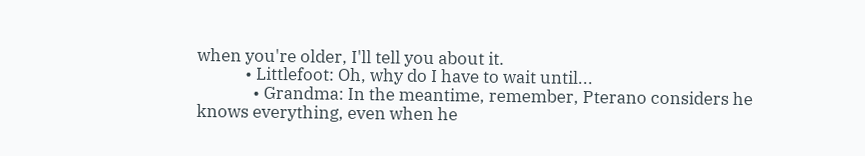when you're older, I'll tell you about it.
            • Littlefoot: Oh, why do I have to wait until...
              • Grandma: In the meantime, remember, Pterano considers he knows everything, even when he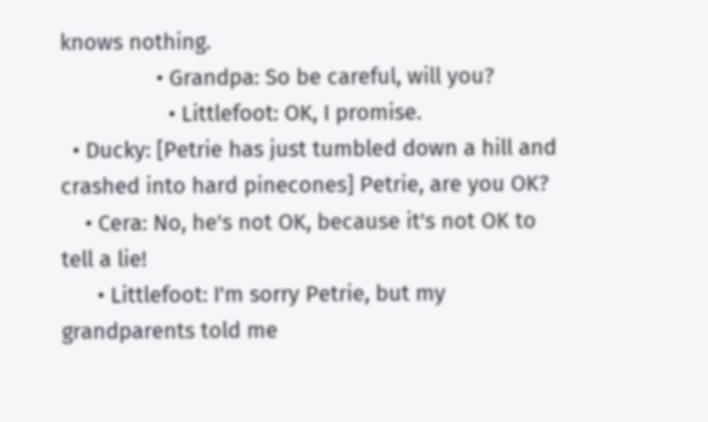knows nothing.
                • Grandpa: So be careful, will you?
                  • Littlefoot: OK, I promise.
  • Ducky: [Petrie has just tumbled down a hill and crashed into hard pinecones] Petrie, are you OK?
    • Cera: No, he's not OK, because it's not OK to tell a lie!
      • Littlefoot: I'm sorry Petrie, but my grandparents told me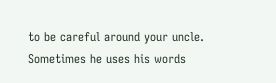to be careful around your uncle. Sometimes he uses his words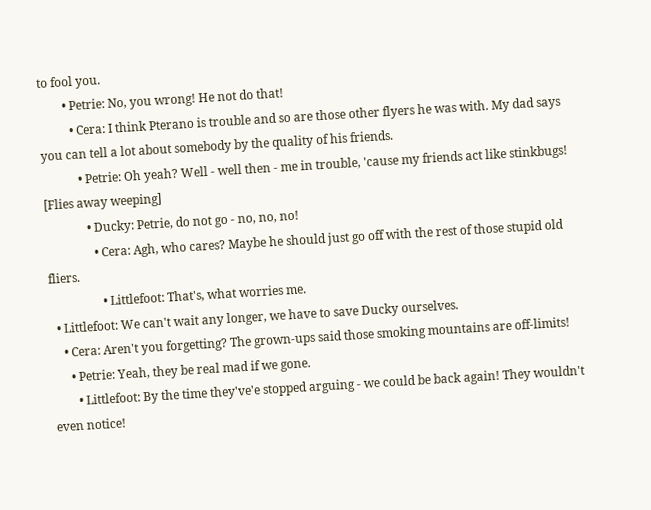to fool you.
        • Petrie: No, you wrong! He not do that!
          • Cera: I think Pterano is trouble and so are those other flyers he was with. My dad says you can tell a lot about somebody by the quality of his friends.
            • Petrie: Oh yeah? Well - well then - me in trouble, 'cause my friends act like stinkbugs! [Flies away weeping]
              • Ducky: Petrie, do not go - no, no, no!
                • Cera: Agh, who cares? Maybe he should just go off with the rest of those stupid old fliers.
                  • Littlefoot: That's, what worries me.
  • Littlefoot: We can't wait any longer, we have to save Ducky ourselves.
    • Cera: Aren't you forgetting? The grown-ups said those smoking mountains are off-limits!
      • Petrie: Yeah, they be real mad if we gone.
        • Littlefoot: By the time they've'e stopped arguing - we could be back again! They wouldn't even notice!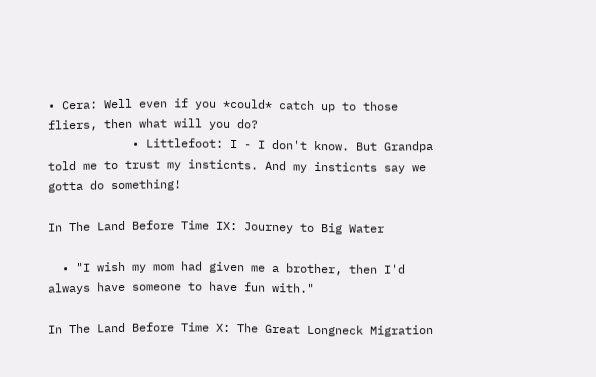• Cera: Well even if you *could* catch up to those fliers, then what will you do?
            • Littlefoot: I - I don't know. But Grandpa told me to trust my insticnts. And my insticnts say we gotta do something!

In The Land Before Time IX: Journey to Big Water

  • "I wish my mom had given me a brother, then I'd always have someone to have fun with."

In The Land Before Time X: The Great Longneck Migration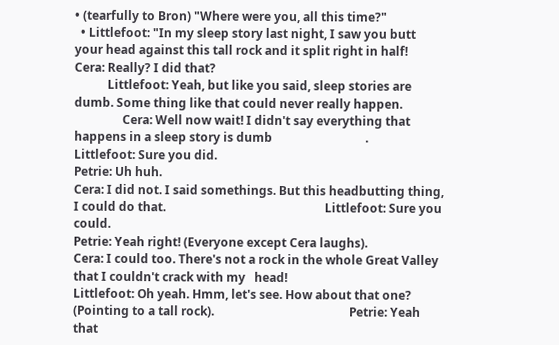• (tearfully to Bron) "Where were you, all this time?"
  • Littlefoot: "In my sleep story last night, I saw you butt your head against this tall rock and it split right in half!       Cera: Really? I did that?
           Littlefoot: Yeah, but like you said, sleep stories are dumb. Some thing like that could never really happen.
                Cera: Well now wait! I didn't say everything that happens in a sleep story is dumb                               .               Littlefoot: Sure you did.                                                                                                                                  Petrie: Uh huh.                                                                                                                                            Cera: I did not. I said somethings. But this headbutting thing, I could do that.                                                     Littlefoot: Sure you could.                                                                                                                             Petrie: Yeah right! (Everyone except Cera laughs).                                                                                           Cera: I could too. There's not a rock in the whole Great Valley that I couldn't crack with my   head!                                                                                                                                                                                         Littlefoot: Oh yeah. Hmm, let's see. How about that one? (Pointing to a tall rock).                                             Petrie: Yeah that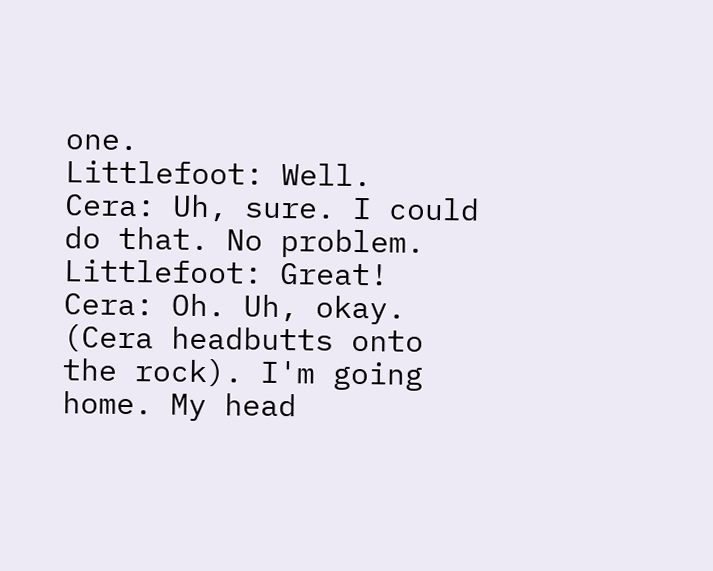one.                                                                                                                                    Littlefoot: Well.                                                                                                                                             Cera: Uh, sure. I could do that. No problem.                                                                                                    Littlefoot: Great!                                                                                                                                            Cera: Oh. Uh, okay. (Cera headbutts onto the rock). I'm going home. My head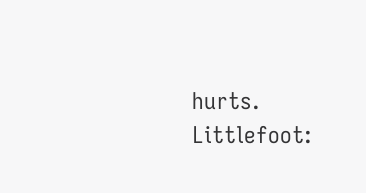hurts.                                                                                                                                                                                                          Littlefoot: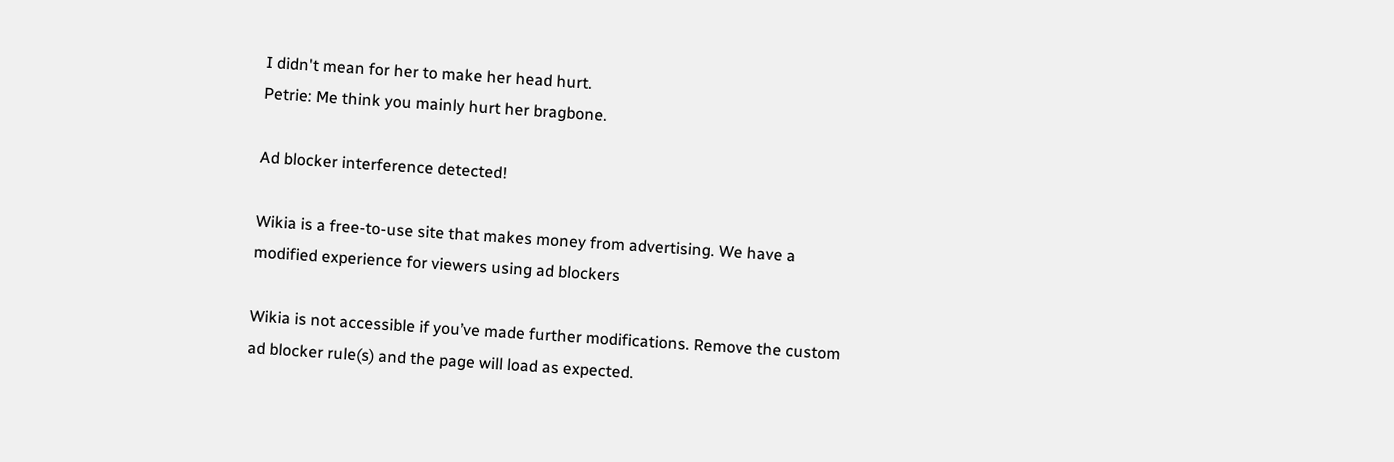I didn't mean for her to make her head hurt.                                                                                      Petrie: Me think you mainly hurt her bragbone.

Ad blocker interference detected!

Wikia is a free-to-use site that makes money from advertising. We have a modified experience for viewers using ad blockers

Wikia is not accessible if you’ve made further modifications. Remove the custom ad blocker rule(s) and the page will load as expected.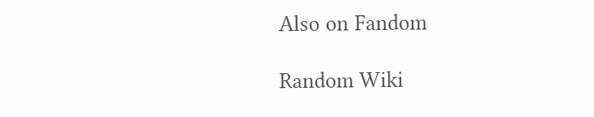Also on Fandom

Random Wiki